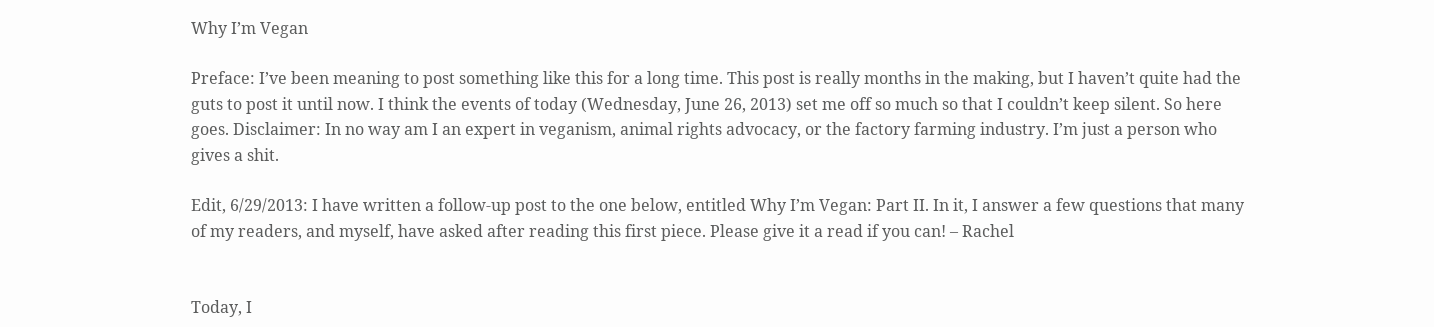Why I’m Vegan

Preface: I’ve been meaning to post something like this for a long time. This post is really months in the making, but I haven’t quite had the guts to post it until now. I think the events of today (Wednesday, June 26, 2013) set me off so much so that I couldn’t keep silent. So here goes. Disclaimer: In no way am I an expert in veganism, animal rights advocacy, or the factory farming industry. I’m just a person who gives a shit.

Edit, 6/29/2013: I have written a follow-up post to the one below, entitled Why I’m Vegan: Part II. In it, I answer a few questions that many of my readers, and myself, have asked after reading this first piece. Please give it a read if you can! – Rachel


Today, I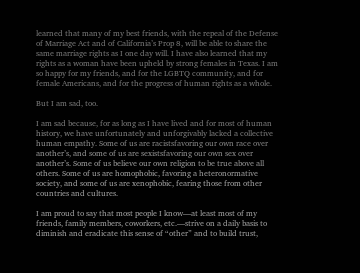learned that many of my best friends, with the repeal of the Defense of Marriage Act and of California’s Prop 8, will be able to share the same marriage rights as I one day will. I have also learned that my rights as a woman have been upheld by strong females in Texas. I am so happy for my friends, and for the LGBTQ community, and for female Americans, and for the progress of human rights as a whole.

But I am sad, too.

I am sad because, for as long as I have lived and for most of human history, we have unfortunately and unforgivably lacked a collective human empathy. Some of us are racistsfavoring our own race over another’s, and some of us are sexistsfavoring our own sex over another’s. Some of us believe our own religion to be true above all others. Some of us are homophobic, favoring a heteronormative society, and some of us are xenophobic, fearing those from other countries and cultures.

I am proud to say that most people I know—at least most of my friends, family members, coworkers, etc.—strive on a daily basis to diminish and eradicate this sense of “other” and to build trust,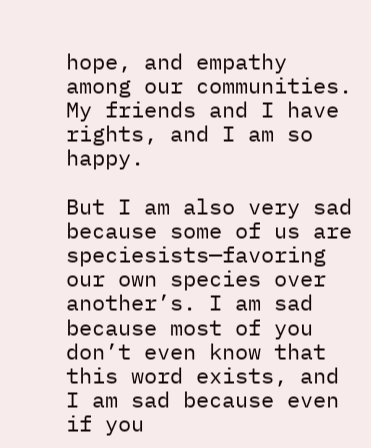hope, and empathy among our communities. My friends and I have rights, and I am so happy.

But I am also very sad because some of us are speciesists—favoring our own species over another’s. I am sad because most of you don’t even know that this word exists, and I am sad because even if you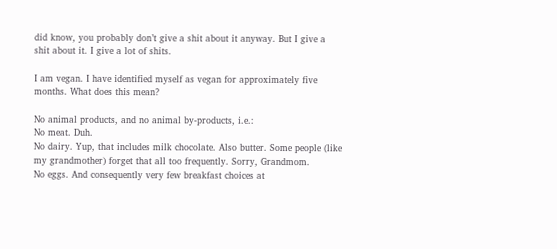did know, you probably don’t give a shit about it anyway. But I give a shit about it. I give a lot of shits.

I am vegan. I have identified myself as vegan for approximately five months. What does this mean?

No animal products, and no animal by-products, i.e.:
No meat. Duh.
No dairy. Yup, that includes milk chocolate. Also butter. Some people (like my grandmother) forget that all too frequently. Sorry, Grandmom.
No eggs. And consequently very few breakfast choices at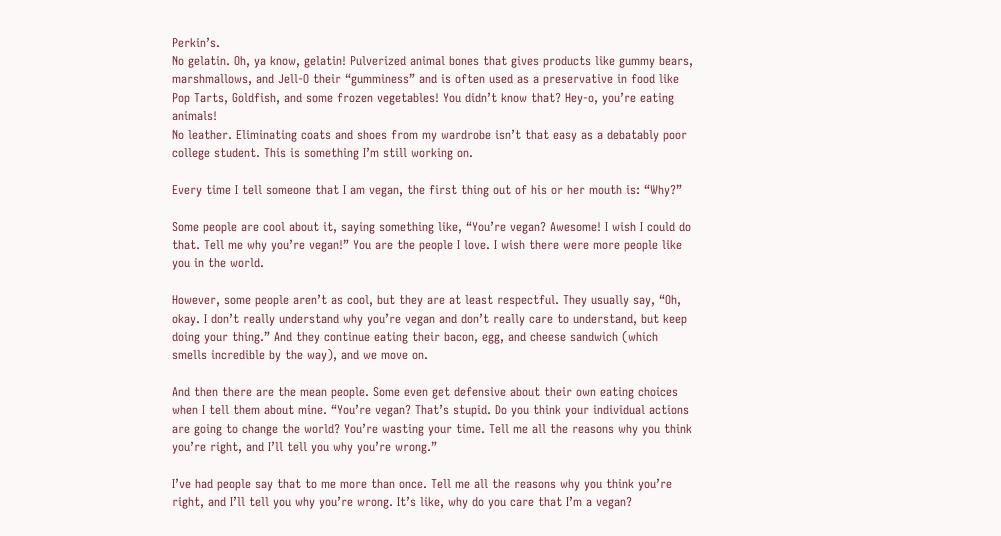Perkin’s.
No gelatin. Oh, ya know, gelatin! Pulverized animal bones that gives products like gummy bears, marshmallows, and Jell-O their “gumminess” and is often used as a preservative in food like Pop Tarts, Goldfish, and some frozen vegetables! You didn’t know that? Hey-o, you’re eating animals!
No leather. Eliminating coats and shoes from my wardrobe isn’t that easy as a debatably poor college student. This is something I’m still working on.

Every time I tell someone that I am vegan, the first thing out of his or her mouth is: “Why?”

Some people are cool about it, saying something like, “You’re vegan? Awesome! I wish I could do that. Tell me why you’re vegan!” You are the people I love. I wish there were more people like you in the world.

However, some people aren’t as cool, but they are at least respectful. They usually say, “Oh, okay. I don’t really understand why you’re vegan and don’t really care to understand, but keep doing your thing.” And they continue eating their bacon, egg, and cheese sandwich (which smells incredible by the way), and we move on.

And then there are the mean people. Some even get defensive about their own eating choices when I tell them about mine. “You’re vegan? That’s stupid. Do you think your individual actions are going to change the world? You’re wasting your time. Tell me all the reasons why you think you’re right, and I’ll tell you why you’re wrong.”

I’ve had people say that to me more than once. Tell me all the reasons why you think you’re right, and I’ll tell you why you’re wrong. It’s like, why do you care that I’m a vegan?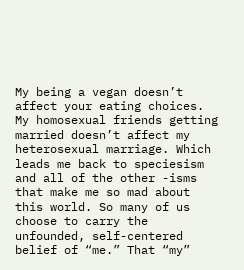My being a vegan doesn’t affect your eating choices. My homosexual friends getting married doesn’t affect my heterosexual marriage. Which leads me back to speciesism and all of the other -isms that make me so mad about this world. So many of us choose to carry the unfounded, self-centered belief of “me.” That “my”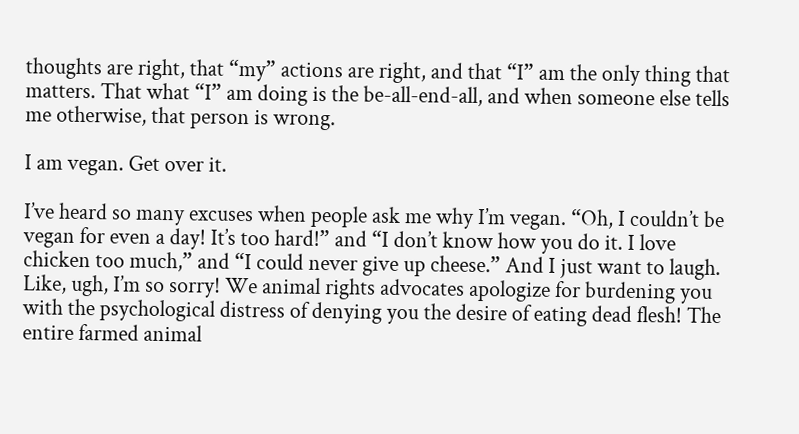thoughts are right, that “my” actions are right, and that “I” am the only thing that matters. That what “I” am doing is the be-all-end-all, and when someone else tells me otherwise, that person is wrong.

I am vegan. Get over it.

I’ve heard so many excuses when people ask me why I’m vegan. “Oh, I couldn’t be vegan for even a day! It’s too hard!” and “I don’t know how you do it. I love chicken too much,” and “I could never give up cheese.” And I just want to laugh. Like, ugh, I’m so sorry! We animal rights advocates apologize for burdening you with the psychological distress of denying you the desire of eating dead flesh! The entire farmed animal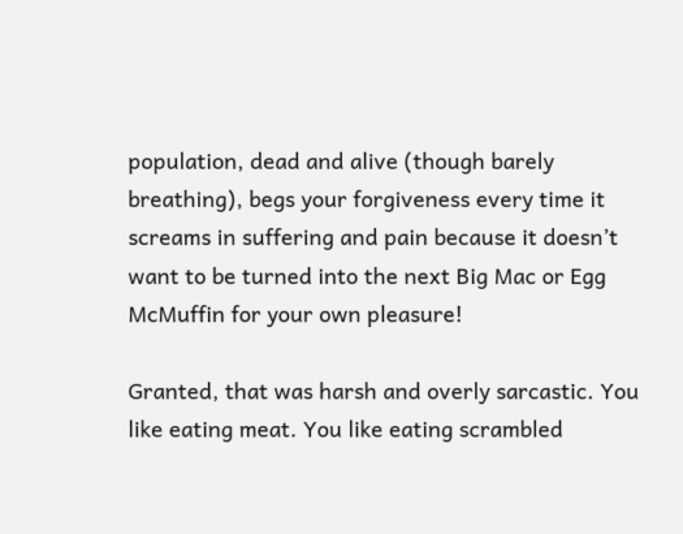population, dead and alive (though barely breathing), begs your forgiveness every time it screams in suffering and pain because it doesn’t want to be turned into the next Big Mac or Egg McMuffin for your own pleasure!

Granted, that was harsh and overly sarcastic. You like eating meat. You like eating scrambled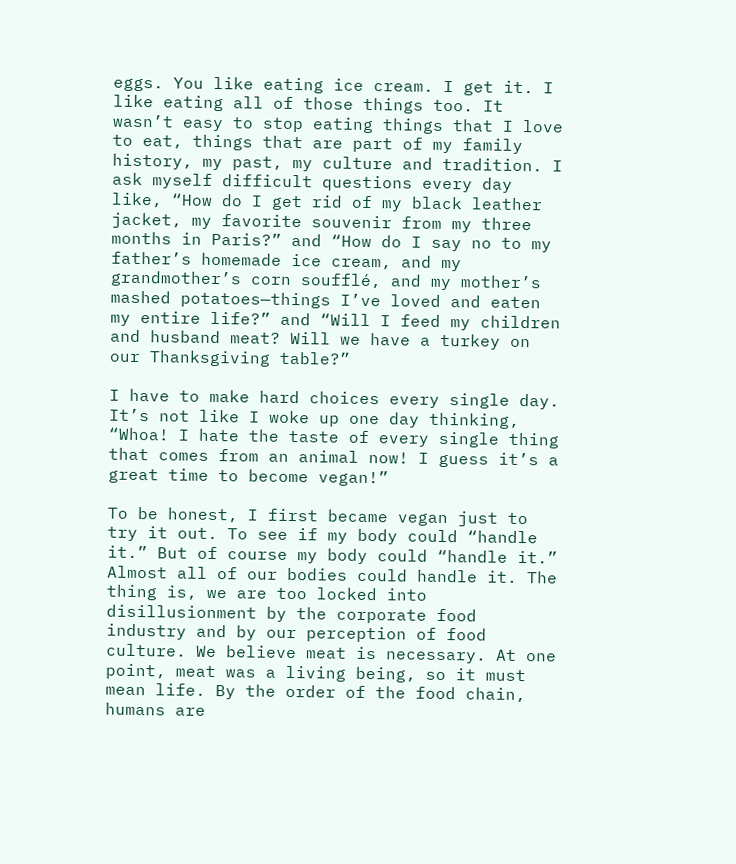eggs. You like eating ice cream. I get it. I like eating all of those things too. It wasn’t easy to stop eating things that I love to eat, things that are part of my family history, my past, my culture and tradition. I ask myself difficult questions every day like, “How do I get rid of my black leather jacket, my favorite souvenir from my three months in Paris?” and “How do I say no to my father’s homemade ice cream, and my grandmother’s corn soufflé, and my mother’s mashed potatoes—things I’ve loved and eaten my entire life?” and “Will I feed my children and husband meat? Will we have a turkey on our Thanksgiving table?”

I have to make hard choices every single day. It’s not like I woke up one day thinking, “Whoa! I hate the taste of every single thing that comes from an animal now! I guess it’s a great time to become vegan!”

To be honest, I first became vegan just to try it out. To see if my body could “handle it.” But of course my body could “handle it.” Almost all of our bodies could handle it. The thing is, we are too locked into disillusionment by the corporate food industry and by our perception of food culture. We believe meat is necessary. At one point, meat was a living being, so it must mean life. By the order of the food chain, humans are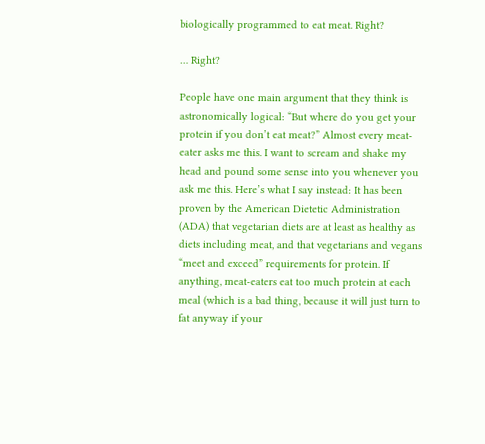biologically programmed to eat meat. Right?

… Right?

People have one main argument that they think is astronomically logical: “But where do you get your protein if you don’t eat meat?” Almost every meat-eater asks me this. I want to scream and shake my head and pound some sense into you whenever you ask me this. Here’s what I say instead: It has been proven by the American Dietetic Administration (ADA) that vegetarian diets are at least as healthy as diets including meat, and that vegetarians and vegans “meet and exceed” requirements for protein. If anything, meat-eaters eat too much protein at each meal (which is a bad thing, because it will just turn to fat anyway if your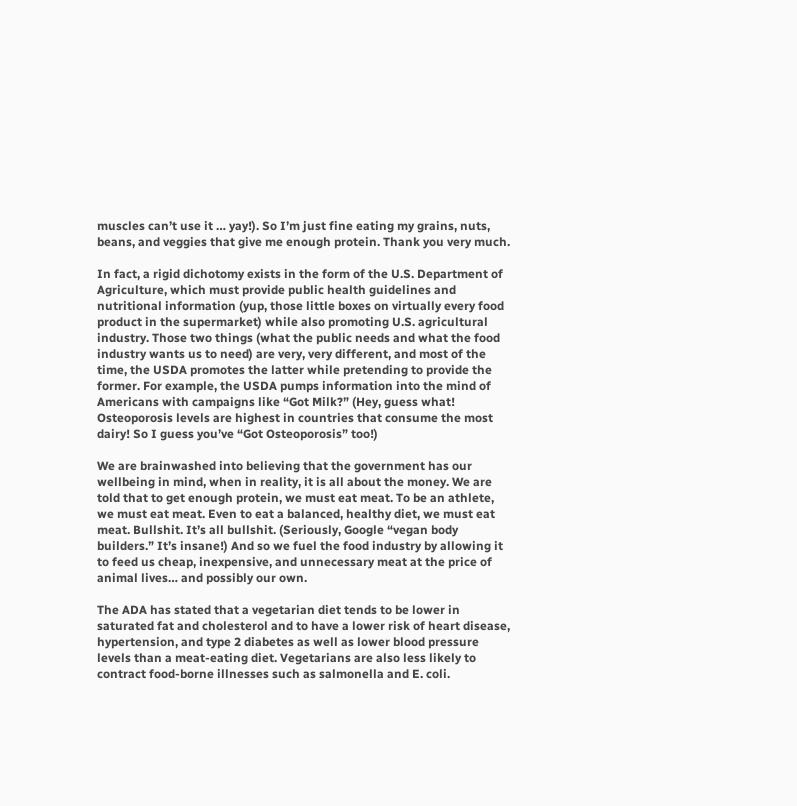muscles can’t use it … yay!). So I’m just fine eating my grains, nuts, beans, and veggies that give me enough protein. Thank you very much.

In fact, a rigid dichotomy exists in the form of the U.S. Department of Agriculture, which must provide public health guidelines and nutritional information (yup, those little boxes on virtually every food product in the supermarket) while also promoting U.S. agricultural industry. Those two things (what the public needs and what the food industry wants us to need) are very, very different, and most of the time, the USDA promotes the latter while pretending to provide the former. For example, the USDA pumps information into the mind of Americans with campaigns like “Got Milk?” (Hey, guess what! Osteoporosis levels are highest in countries that consume the most dairy! So I guess you’ve “Got Osteoporosis” too!)

We are brainwashed into believing that the government has our wellbeing in mind, when in reality, it is all about the money. We are told that to get enough protein, we must eat meat. To be an athlete, we must eat meat. Even to eat a balanced, healthy diet, we must eat meat. Bullshit. It’s all bullshit. (Seriously, Google “vegan body builders.” It’s insane!) And so we fuel the food industry by allowing it to feed us cheap, inexpensive, and unnecessary meat at the price of animal lives… and possibly our own.

The ADA has stated that a vegetarian diet tends to be lower in saturated fat and cholesterol and to have a lower risk of heart disease, hypertension, and type 2 diabetes as well as lower blood pressure levels than a meat-eating diet. Vegetarians are also less likely to contract food-borne illnesses such as salmonella and E. coli.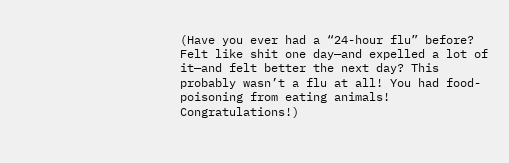(Have you ever had a “24-hour flu” before? Felt like shit one day—and expelled a lot of it—and felt better the next day? This probably wasn’t a flu at all! You had food-poisoning from eating animals! Congratulations!)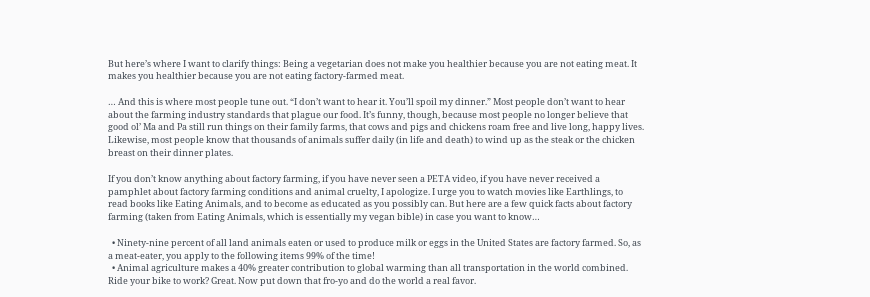But here’s where I want to clarify things: Being a vegetarian does not make you healthier because you are not eating meat. It makes you healthier because you are not eating factory-farmed meat.

… And this is where most people tune out. “I don’t want to hear it. You’ll spoil my dinner.” Most people don’t want to hear about the farming industry standards that plague our food. It’s funny, though, because most people no longer believe that good ol’ Ma and Pa still run things on their family farms, that cows and pigs and chickens roam free and live long, happy lives. Likewise, most people know that thousands of animals suffer daily (in life and death) to wind up as the steak or the chicken breast on their dinner plates.

If you don’t know anything about factory farming, if you have never seen a PETA video, if you have never received a pamphlet about factory farming conditions and animal cruelty, I apologize. I urge you to watch movies like Earthlings, to read books like Eating Animals, and to become as educated as you possibly can. But here are a few quick facts about factory farming (taken from Eating Animals, which is essentially my vegan bible) in case you want to know…

  • Ninety-nine percent of all land animals eaten or used to produce milk or eggs in the United States are factory farmed. So, as a meat-eater, you apply to the following items 99% of the time!
  • Animal agriculture makes a 40% greater contribution to global warming than all transportation in the world combined. Ride your bike to work? Great. Now put down that fro-yo and do the world a real favor.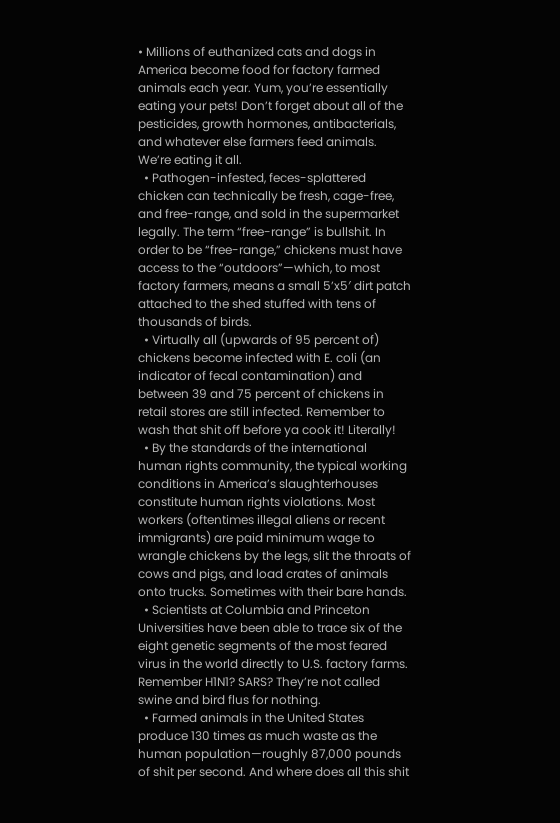• Millions of euthanized cats and dogs in America become food for factory farmed animals each year. Yum, you’re essentially eating your pets! Don’t forget about all of the pesticides, growth hormones, antibacterials, and whatever else farmers feed animals. We’re eating it all.
  • Pathogen-infested, feces-splattered chicken can technically be fresh, cage-free, and free-range, and sold in the supermarket legally. The term “free-range” is bullshit. In order to be “free-range,” chickens must have access to the “outdoors”—which, to most factory farmers, means a small 5’x5′ dirt patch attached to the shed stuffed with tens of thousands of birds.
  • Virtually all (upwards of 95 percent of) chickens become infected with E. coli (an indicator of fecal contamination) and between 39 and 75 percent of chickens in retail stores are still infected. Remember to wash that shit off before ya cook it! Literally!
  • By the standards of the international human rights community, the typical working conditions in America’s slaughterhouses constitute human rights violations. Most workers (oftentimes illegal aliens or recent immigrants) are paid minimum wage to wrangle chickens by the legs, slit the throats of cows and pigs, and load crates of animals onto trucks. Sometimes with their bare hands.
  • Scientists at Columbia and Princeton Universities have been able to trace six of the eight genetic segments of the most feared virus in the world directly to U.S. factory farms. Remember H1N1? SARS? They’re not called swine and bird flus for nothing.
  • Farmed animals in the United States produce 130 times as much waste as the human population—roughly 87,000 pounds of shit per second. And where does all this shit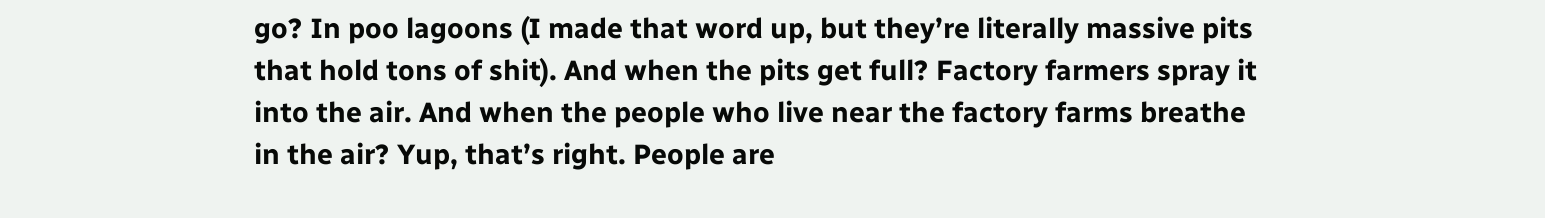go? In poo lagoons (I made that word up, but they’re literally massive pits that hold tons of shit). And when the pits get full? Factory farmers spray it into the air. And when the people who live near the factory farms breathe in the air? Yup, that’s right. People are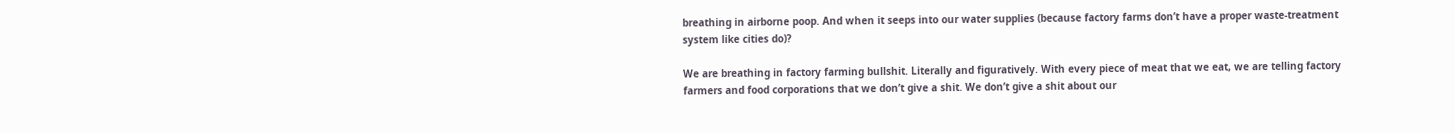breathing in airborne poop. And when it seeps into our water supplies (because factory farms don’t have a proper waste-treatment system like cities do)?

We are breathing in factory farming bullshit. Literally and figuratively. With every piece of meat that we eat, we are telling factory farmers and food corporations that we don’t give a shit. We don’t give a shit about our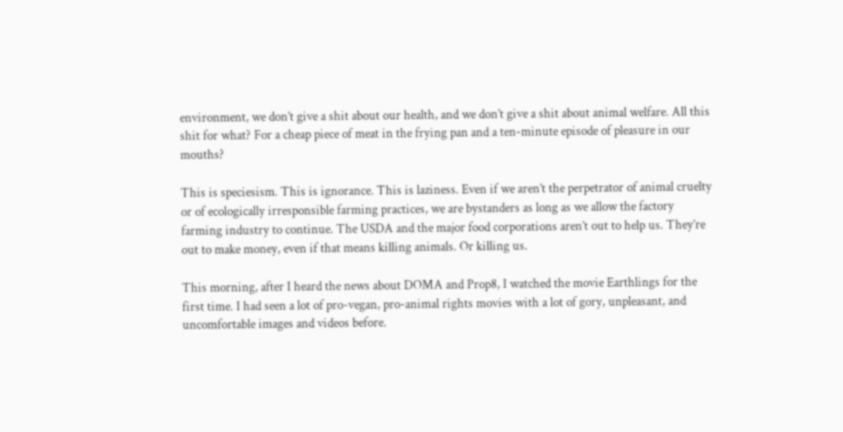environment, we don’t give a shit about our health, and we don’t give a shit about animal welfare. All this shit for what? For a cheap piece of meat in the frying pan and a ten-minute episode of pleasure in our mouths?

This is speciesism. This is ignorance. This is laziness. Even if we aren’t the perpetrator of animal cruelty or of ecologically irresponsible farming practices, we are bystanders as long as we allow the factory farming industry to continue. The USDA and the major food corporations aren’t out to help us. They’re out to make money, even if that means killing animals. Or killing us.

This morning, after I heard the news about DOMA and Prop8, I watched the movie Earthlings for the first time. I had seen a lot of pro-vegan, pro-animal rights movies with a lot of gory, unpleasant, and uncomfortable images and videos before.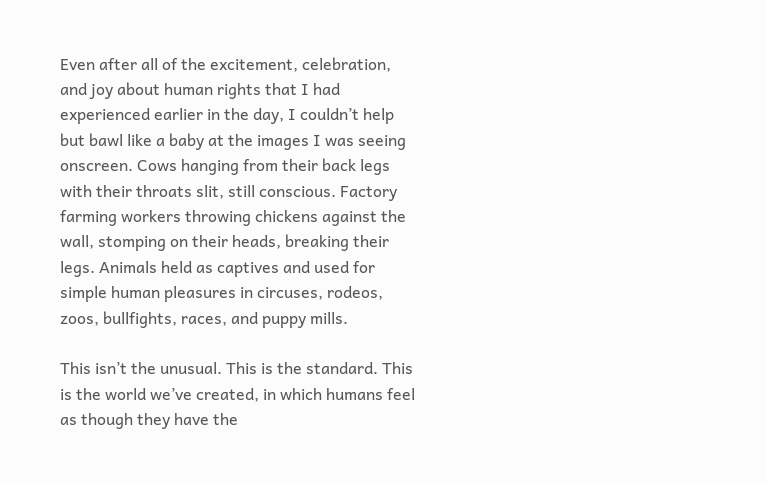Even after all of the excitement, celebration, and joy about human rights that I had experienced earlier in the day, I couldn’t help but bawl like a baby at the images I was seeing onscreen. Cows hanging from their back legs with their throats slit, still conscious. Factory farming workers throwing chickens against the wall, stomping on their heads, breaking their legs. Animals held as captives and used for simple human pleasures in circuses, rodeos, zoos, bullfights, races, and puppy mills.

This isn’t the unusual. This is the standard. This is the world we’ve created, in which humans feel as though they have the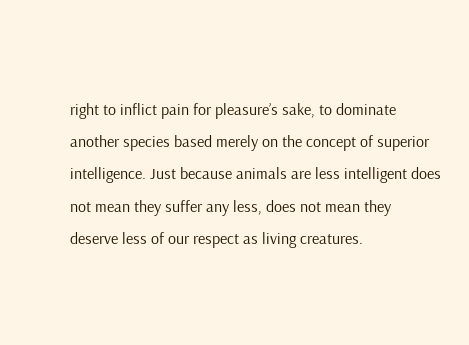right to inflict pain for pleasure’s sake, to dominate another species based merely on the concept of superior intelligence. Just because animals are less intelligent does not mean they suffer any less, does not mean they deserve less of our respect as living creatures.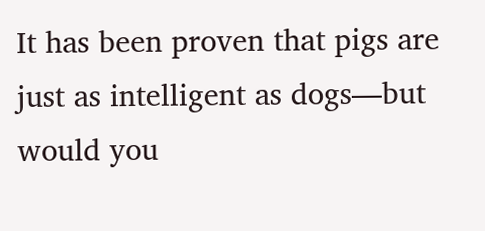It has been proven that pigs are just as intelligent as dogs—but would you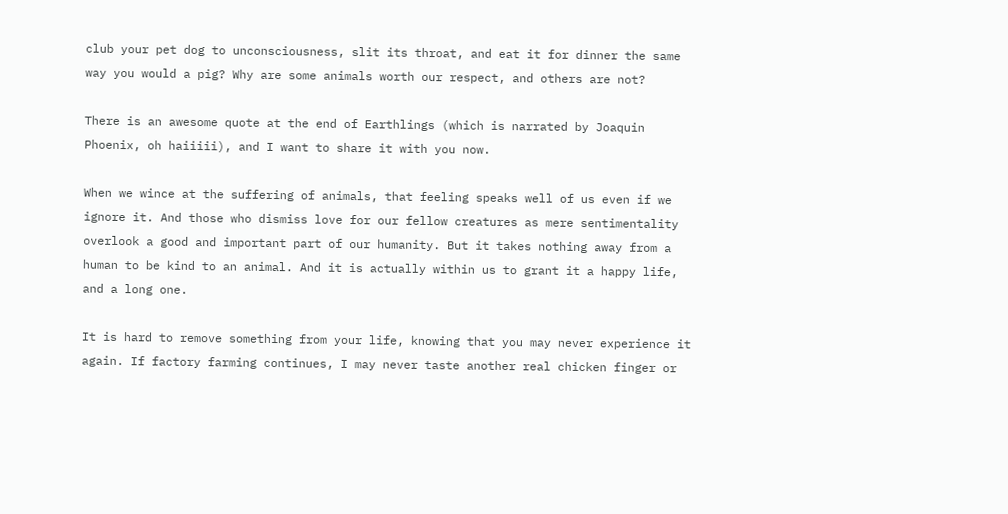club your pet dog to unconsciousness, slit its throat, and eat it for dinner the same way you would a pig? Why are some animals worth our respect, and others are not?

There is an awesome quote at the end of Earthlings (which is narrated by Joaquin Phoenix, oh haiiiii), and I want to share it with you now.

When we wince at the suffering of animals, that feeling speaks well of us even if we ignore it. And those who dismiss love for our fellow creatures as mere sentimentality overlook a good and important part of our humanity. But it takes nothing away from a human to be kind to an animal. And it is actually within us to grant it a happy life, and a long one.

It is hard to remove something from your life, knowing that you may never experience it again. If factory farming continues, I may never taste another real chicken finger or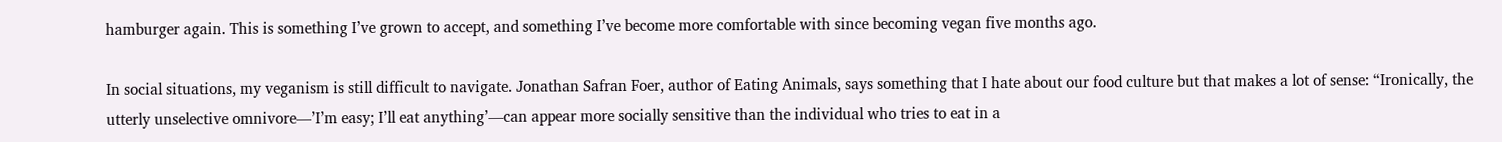hamburger again. This is something I’ve grown to accept, and something I’ve become more comfortable with since becoming vegan five months ago.

In social situations, my veganism is still difficult to navigate. Jonathan Safran Foer, author of Eating Animals, says something that I hate about our food culture but that makes a lot of sense: “Ironically, the utterly unselective omnivore—’I’m easy; I’ll eat anything’—can appear more socially sensitive than the individual who tries to eat in a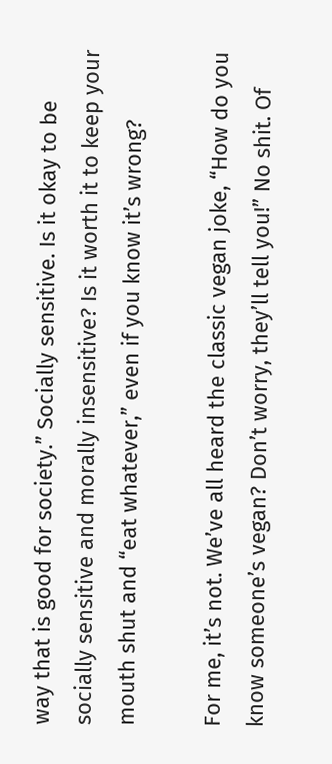way that is good for society.” Socially sensitive. Is it okay to be socially sensitive and morally insensitive? Is it worth it to keep your mouth shut and “eat whatever,” even if you know it’s wrong?

For me, it’s not. We’ve all heard the classic vegan joke, “How do you know someone’s vegan? Don’t worry, they’ll tell you!” No shit. Of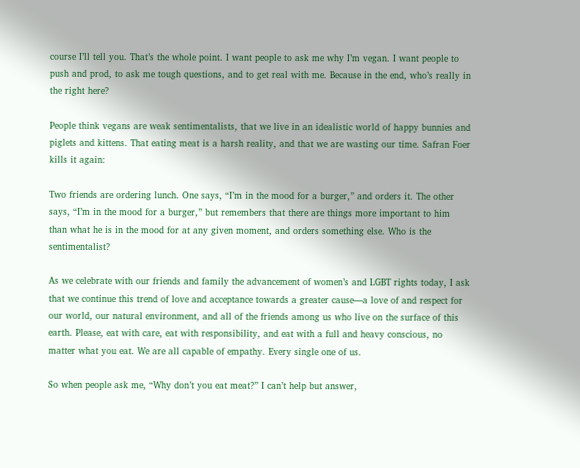course I’ll tell you. That’s the whole point. I want people to ask me why I’m vegan. I want people to push and prod, to ask me tough questions, and to get real with me. Because in the end, who’s really in the right here?

People think vegans are weak sentimentalists, that we live in an idealistic world of happy bunnies and piglets and kittens. That eating meat is a harsh reality, and that we are wasting our time. Safran Foer kills it again:

Two friends are ordering lunch. One says, “I’m in the mood for a burger,” and orders it. The other says, “I’m in the mood for a burger,” but remembers that there are things more important to him than what he is in the mood for at any given moment, and orders something else. Who is the sentimentalist?

As we celebrate with our friends and family the advancement of women’s and LGBT rights today, I ask that we continue this trend of love and acceptance towards a greater cause—a love of and respect for our world, our natural environment, and all of the friends among us who live on the surface of this earth. Please, eat with care, eat with responsibility, and eat with a full and heavy conscious, no matter what you eat. We are all capable of empathy. Every single one of us.

So when people ask me, “Why don’t you eat meat?” I can’t help but answer,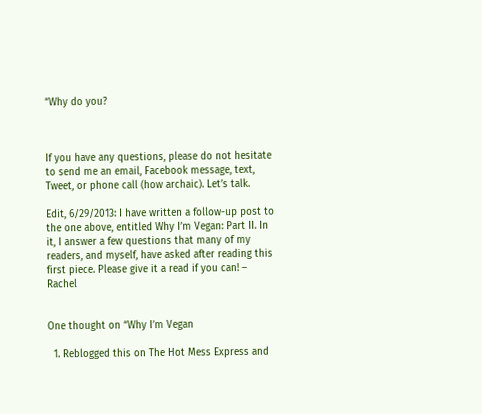“Why do you?



If you have any questions, please do not hesitate to send me an email, Facebook message, text, Tweet, or phone call (how archaic). Let’s talk.

Edit, 6/29/2013: I have written a follow-up post to the one above, entitled Why I’m Vegan: Part II. In it, I answer a few questions that many of my readers, and myself, have asked after reading this first piece. Please give it a read if you can! – Rachel


One thought on “Why I’m Vegan

  1. Reblogged this on The Hot Mess Express and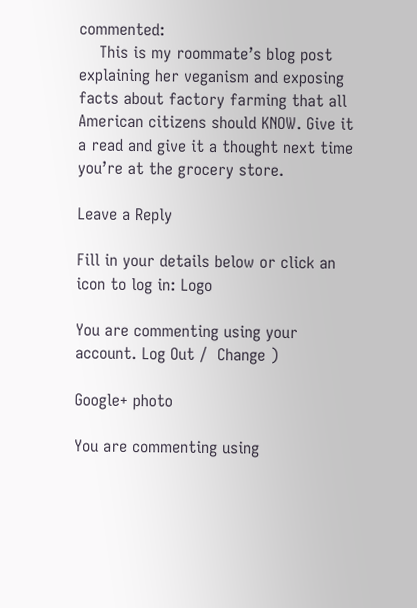commented:
    This is my roommate’s blog post explaining her veganism and exposing facts about factory farming that all American citizens should KNOW. Give it a read and give it a thought next time you’re at the grocery store.

Leave a Reply

Fill in your details below or click an icon to log in: Logo

You are commenting using your account. Log Out /  Change )

Google+ photo

You are commenting using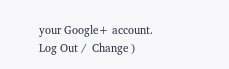your Google+ account. Log Out /  Change )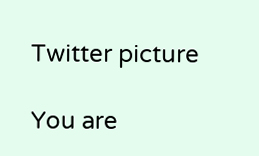Twitter picture

You are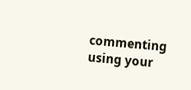commenting using your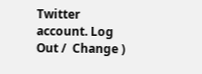Twitter account. Log Out /  Change )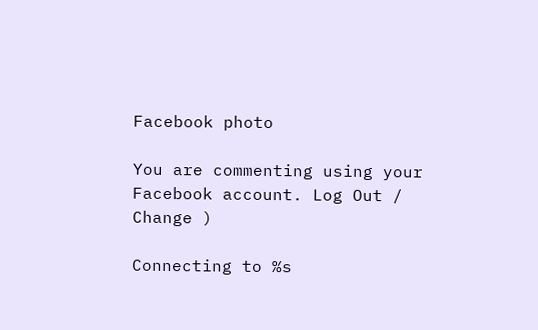Facebook photo

You are commenting using your Facebook account. Log Out /  Change )

Connecting to %s